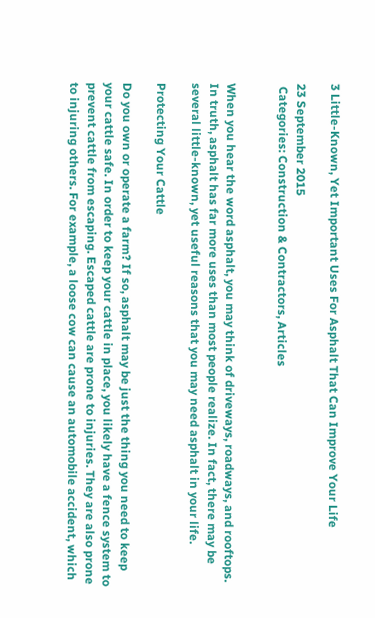3 Little-Known, Yet Important Uses For Asphalt That Can Improve Your Life

23 September 2015
 Categories: Construction & Contractors, Articles


When you hear the word asphalt, you may think of driveways, roadways, and rooftops. In truth, asphalt has far more uses than most people realize. In fact, there may be several little-known, yet useful reasons that you may need asphalt in your life.

Protecting Your Cattle

Do you own or operate a farm? If so, asphalt may be just the thing you need to keep your cattle safe. In order to keep your cattle in place, you likely have a fence system to prevent cattle from escaping. Escaped cattle are prone to injuries. They are also prone to injuring others. For example, a loose cow can cause an automobile accident, which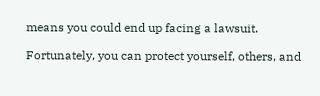means you could end up facing a lawsuit.

Fortunately, you can protect yourself, others, and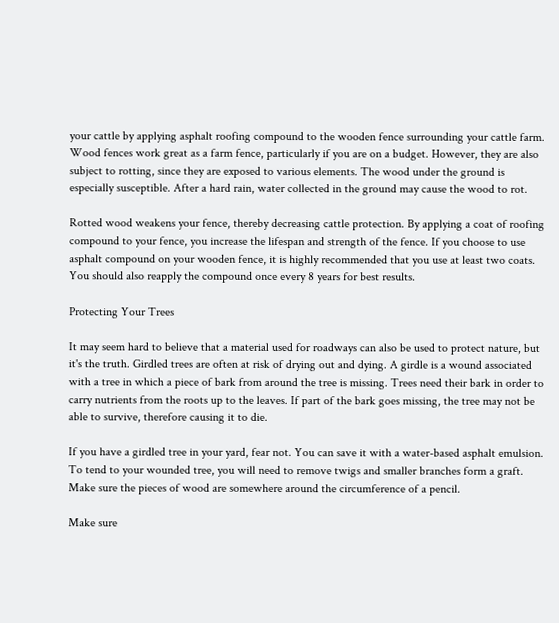your cattle by applying asphalt roofing compound to the wooden fence surrounding your cattle farm. Wood fences work great as a farm fence, particularly if you are on a budget. However, they are also subject to rotting, since they are exposed to various elements. The wood under the ground is especially susceptible. After a hard rain, water collected in the ground may cause the wood to rot.

Rotted wood weakens your fence, thereby decreasing cattle protection. By applying a coat of roofing compound to your fence, you increase the lifespan and strength of the fence. If you choose to use asphalt compound on your wooden fence, it is highly recommended that you use at least two coats. You should also reapply the compound once every 8 years for best results.

Protecting Your Trees

It may seem hard to believe that a material used for roadways can also be used to protect nature, but it's the truth. Girdled trees are often at risk of drying out and dying. A girdle is a wound associated with a tree in which a piece of bark from around the tree is missing. Trees need their bark in order to carry nutrients from the roots up to the leaves. If part of the bark goes missing, the tree may not be able to survive, therefore causing it to die.

If you have a girdled tree in your yard, fear not. You can save it with a water-based asphalt emulsion. To tend to your wounded tree, you will need to remove twigs and smaller branches form a graft. Make sure the pieces of wood are somewhere around the circumference of a pencil.

Make sure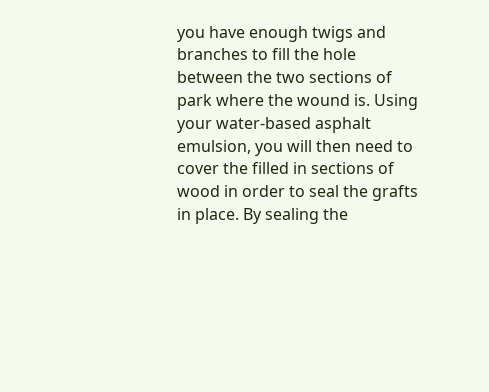you have enough twigs and branches to fill the hole between the two sections of park where the wound is. Using your water-based asphalt emulsion, you will then need to cover the filled in sections of wood in order to seal the grafts in place. By sealing the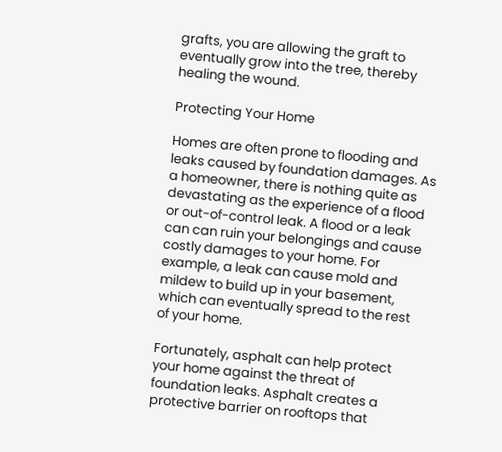grafts, you are allowing the graft to eventually grow into the tree, thereby healing the wound.

Protecting Your Home

Homes are often prone to flooding and leaks caused by foundation damages. As a homeowner, there is nothing quite as devastating as the experience of a flood or out-of-control leak. A flood or a leak can can ruin your belongings and cause costly damages to your home. For example, a leak can cause mold and mildew to build up in your basement, which can eventually spread to the rest of your home.

Fortunately, asphalt can help protect your home against the threat of foundation leaks. Asphalt creates a protective barrier on rooftops that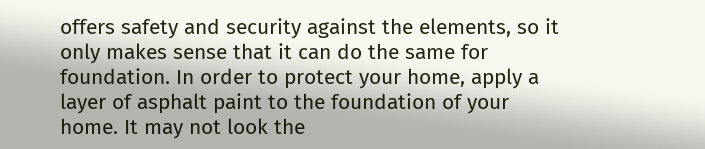offers safety and security against the elements, so it only makes sense that it can do the same for foundation. In order to protect your home, apply a layer of asphalt paint to the foundation of your home. It may not look the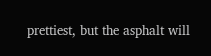prettiest, but the asphalt will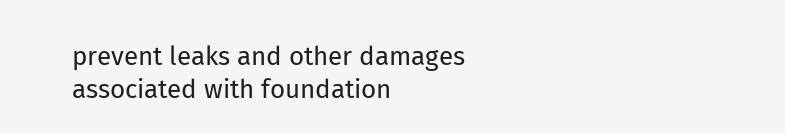prevent leaks and other damages associated with foundation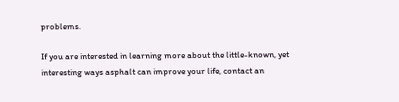problems.

If you are interested in learning more about the little-known, yet interesting ways asphalt can improve your life, contact an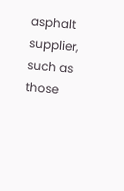asphalt supplier, such as those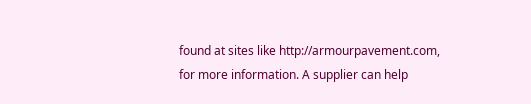found at sites like http://armourpavement.com, for more information. A supplier can help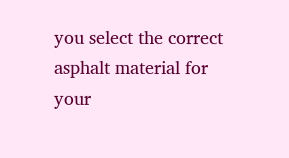you select the correct asphalt material for your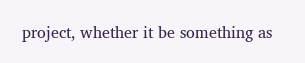project, whether it be something as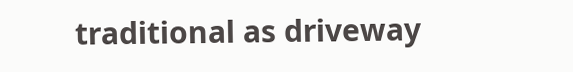traditional as driveway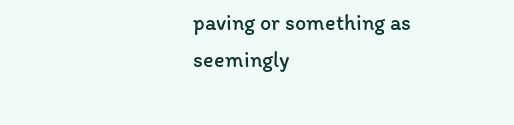paving or something as seemingly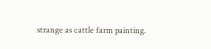strange as cattle farm painting.